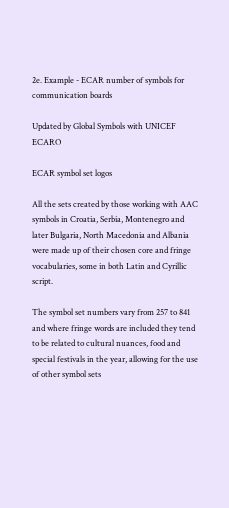2e. Example - ECAR number of symbols for communication boards

Updated by Global Symbols with UNICEF ECARO

ECAR symbol set logos

All the sets created by those working with AAC symbols in Croatia, Serbia, Montenegro and later Bulgaria, North Macedonia and Albania were made up of their chosen core and fringe vocabularies, some in both Latin and Cyrillic script.

The symbol set numbers vary from 257 to 841 and where fringe words are included they tend to be related to cultural nuances, food and special festivals in the year, allowing for the use of other symbol sets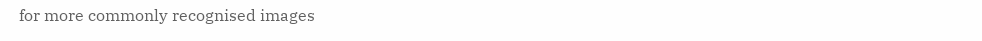for more commonly recognised images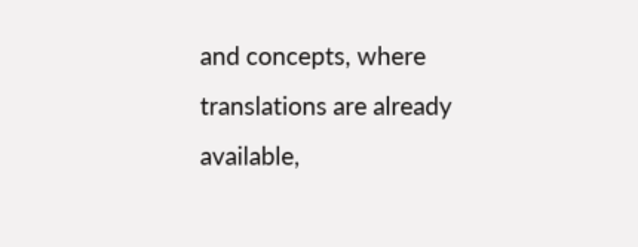and concepts, where translations are already available,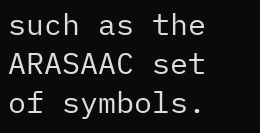such as the ARASAAC set of symbols.